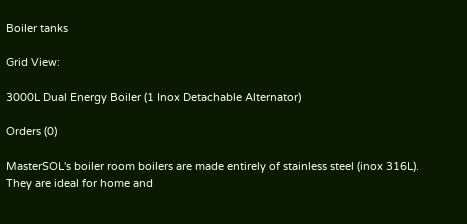Boiler tanks

Grid View:

3000L Dual Energy Boiler (1 Inox Detachable Alternator)

Orders (0)

MasterSOL's boiler room boilers are made entirely of stainless steel (inox 316L). They are ideal for home and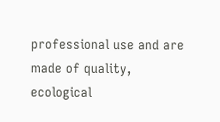professional use and are made of quality, ecological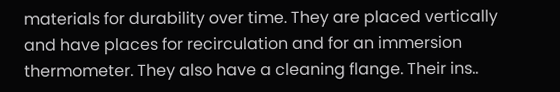materials for durability over time. They are placed vertically and have places for recirculation and for an immersion thermometer. They also have a cleaning flange. Their ins..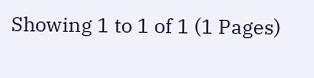Showing 1 to 1 of 1 (1 Pages)